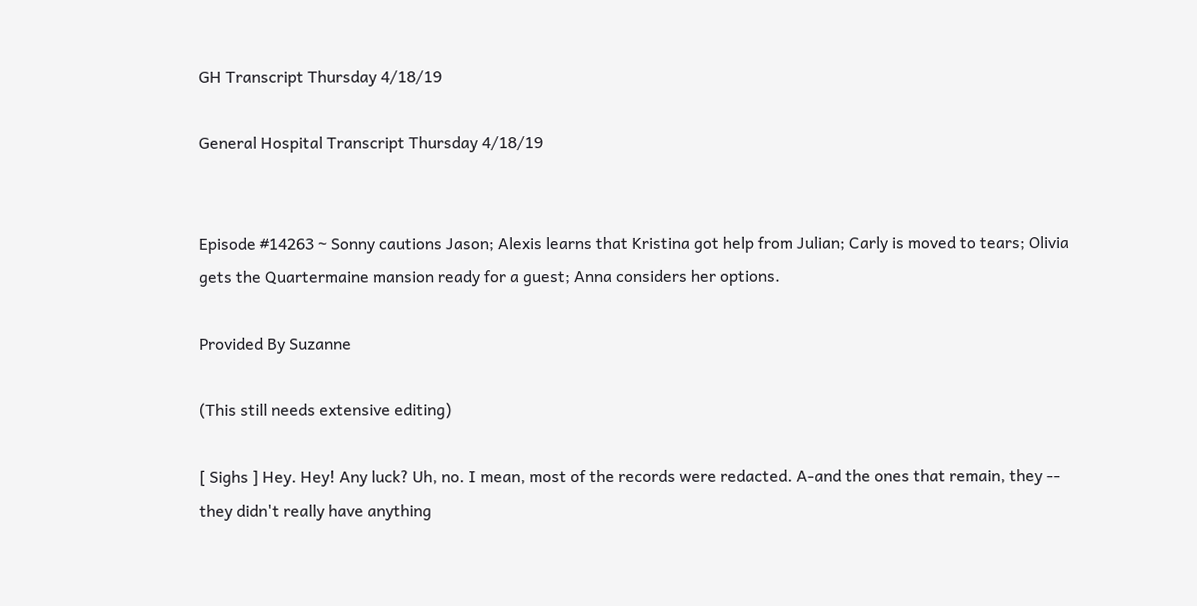GH Transcript Thursday 4/18/19

General Hospital Transcript Thursday 4/18/19


Episode #14263 ~ Sonny cautions Jason; Alexis learns that Kristina got help from Julian; Carly is moved to tears; Olivia gets the Quartermaine mansion ready for a guest; Anna considers her options.

Provided By Suzanne

(This still needs extensive editing)

[ Sighs ] Hey. Hey! Any luck? Uh, no. I mean, most of the records were redacted. A-and the ones that remain, they -- they didn't really have anything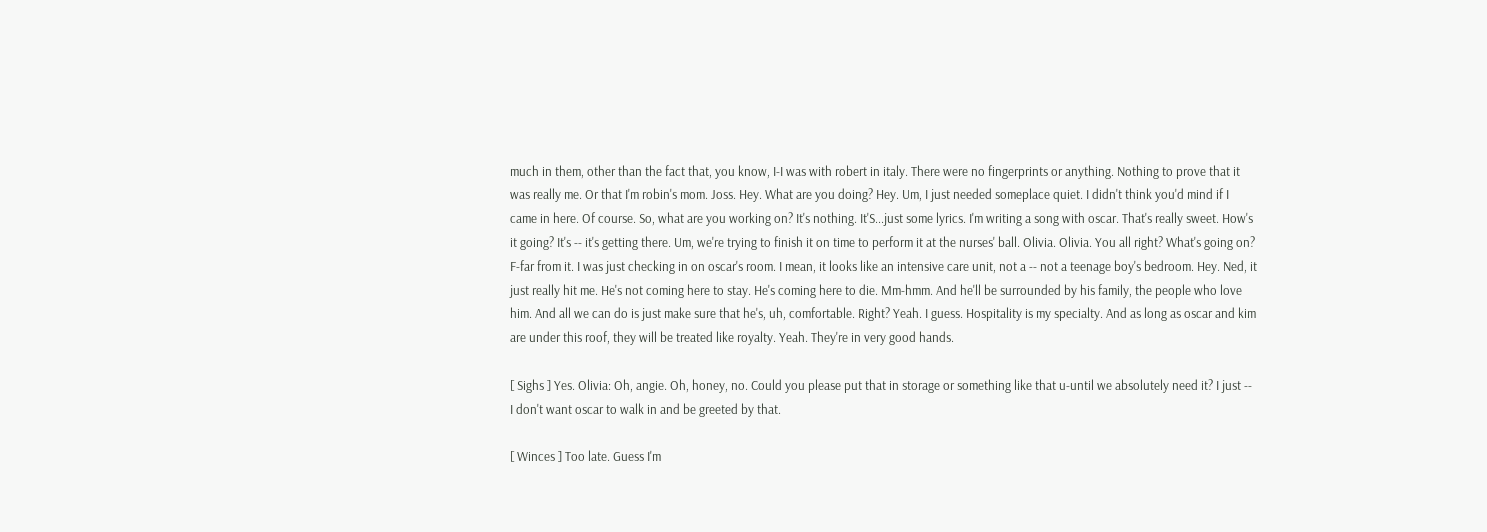much in them, other than the fact that, you know, I-I was with robert in italy. There were no fingerprints or anything. Nothing to prove that it was really me. Or that I'm robin's mom. Joss. Hey. What are you doing? Hey. Um, I just needed someplace quiet. I didn't think you'd mind if I came in here. Of course. So, what are you working on? It's nothing. It'S...just some lyrics. I'm writing a song with oscar. That's really sweet. How's it going? It's -- it's getting there. Um, we're trying to finish it on time to perform it at the nurses' ball. Olivia. Olivia. You all right? What's going on? F-far from it. I was just checking in on oscar's room. I mean, it looks like an intensive care unit, not a -- not a teenage boy's bedroom. Hey. Ned, it just really hit me. He's not coming here to stay. He's coming here to die. Mm-hmm. And he'll be surrounded by his family, the people who love him. And all we can do is just make sure that he's, uh, comfortable. Right? Yeah. I guess. Hospitality is my specialty. And as long as oscar and kim are under this roof, they will be treated like royalty. Yeah. They're in very good hands.

[ Sighs ] Yes. Olivia: Oh, angie. Oh, honey, no. Could you please put that in storage or something like that u-until we absolutely need it? I just -- I don't want oscar to walk in and be greeted by that.

[ Winces ] Too late. Guess I'm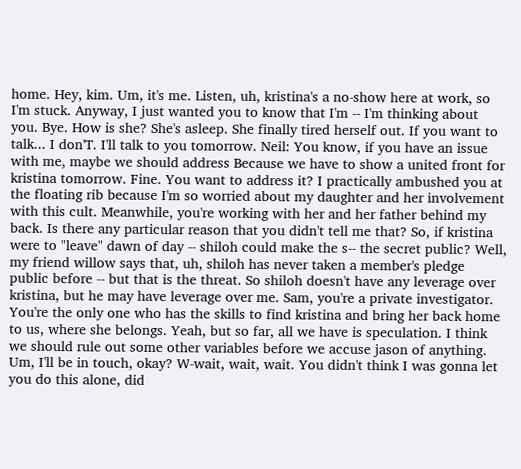home. Hey, kim. Um, it's me. Listen, uh, kristina's a no-show here at work, so I'm stuck. Anyway, I just wanted you to know that I'm -- I'm thinking about you. Bye. How is she? She's asleep. She finally tired herself out. If you want to talk... I don'T. I'll talk to you tomorrow. Neil: You know, if you have an issue with me, maybe we should address Because we have to show a united front for kristina tomorrow. Fine. You want to address it? I practically ambushed you at the floating rib because I'm so worried about my daughter and her involvement with this cult. Meanwhile, you're working with her and her father behind my back. Is there any particular reason that you didn't tell me that? So, if kristina were to "leave" dawn of day -- shiloh could make the s-- the secret public? Well, my friend willow says that, uh, shiloh has never taken a member's pledge public before -- but that is the threat. So shiloh doesn't have any leverage over kristina, but he may have leverage over me. Sam, you're a private investigator. You're the only one who has the skills to find kristina and bring her back home to us, where she belongs. Yeah, but so far, all we have is speculation. I think we should rule out some other variables before we accuse jason of anything. Um, I'll be in touch, okay? W-wait, wait, wait. You didn't think I was gonna let you do this alone, did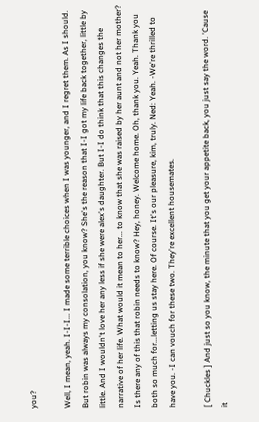you?

Well, I mean, yeah. I-I-I... I made some terrible choices when I was younger, and I regret them. As I should. But robin was always my consolation, you know? She's the reason that I-I got my life back together, little by little. And I wouldn't love her any less if she were alex's daughter. But I-I do think that this changes the narrative of her life. What would it mean to her... to know that she was raised by her aunt and not her mother? Is there any of this that robin needs to know? Hey, honey. Welcome home. Oh, thank you. Yeah. Thank you both so much for...letting us stay here. Of course. It's our pleasure, kim, truly. Ned: Yeah. -We're thrilled to have you. -I can vouch for these two. They're excellent housemates.

[ Chuckles ] And just so you know, the minute that you get your appetite back, you just say the word. 'Cause it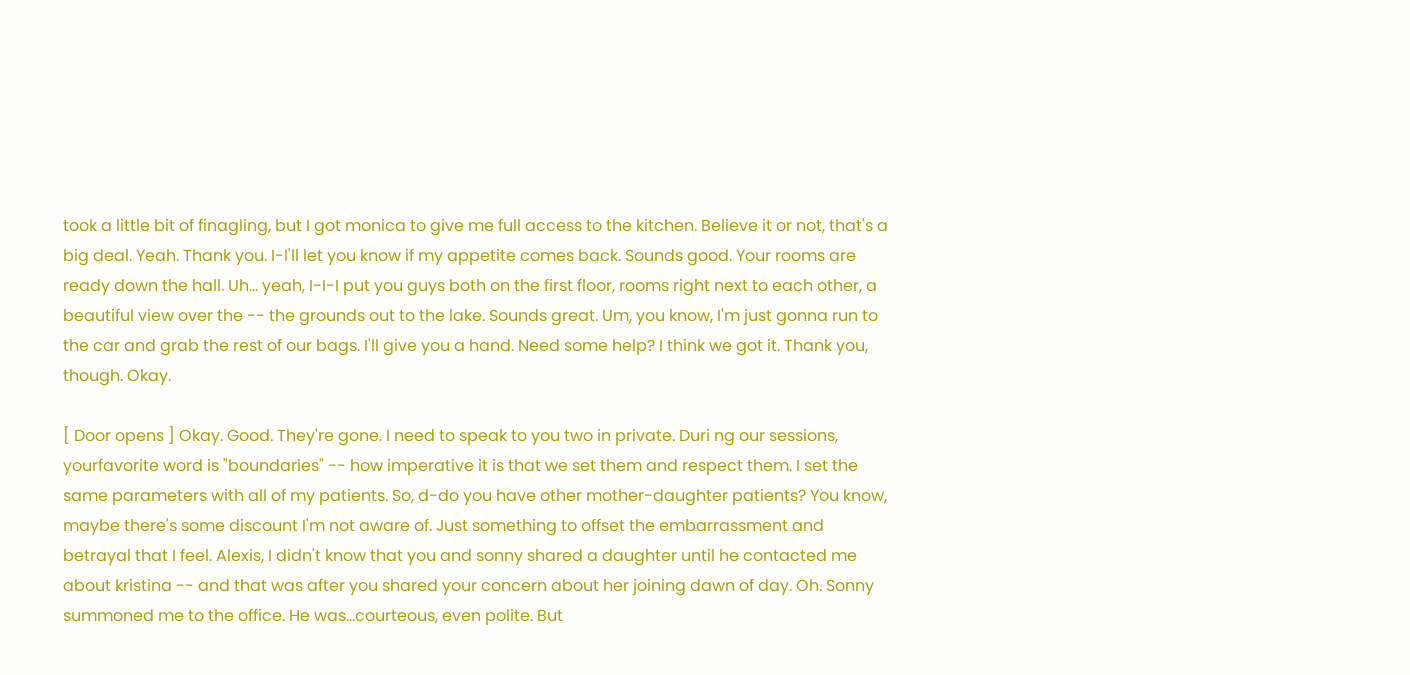took a little bit of finagling, but I got monica to give me full access to the kitchen. Believe it or not, that's a big deal. Yeah. Thank you. I-I'll let you know if my appetite comes back. Sounds good. Your rooms are ready down the hall. Uh... yeah, I-I-I put you guys both on the first floor, rooms right next to each other, a beautiful view over the -- the grounds out to the lake. Sounds great. Um, you know, I'm just gonna run to the car and grab the rest of our bags. I'll give you a hand. Need some help? I think we got it. Thank you, though. Okay.

[ Door opens ] Okay. Good. They're gone. I need to speak to you two in private. Duri ng our sessions, yourfavorite word is "boundaries" -- how imperative it is that we set them and respect them. I set the same parameters with all of my patients. So, d-do you have other mother-daughter patients? You know, maybe there's some discount I'm not aware of. Just something to offset the embarrassment and betrayal that I feel. Alexis, I didn't know that you and sonny shared a daughter until he contacted me about kristina -- and that was after you shared your concern about her joining dawn of day. Oh. Sonny summoned me to the office. He was...courteous, even polite. But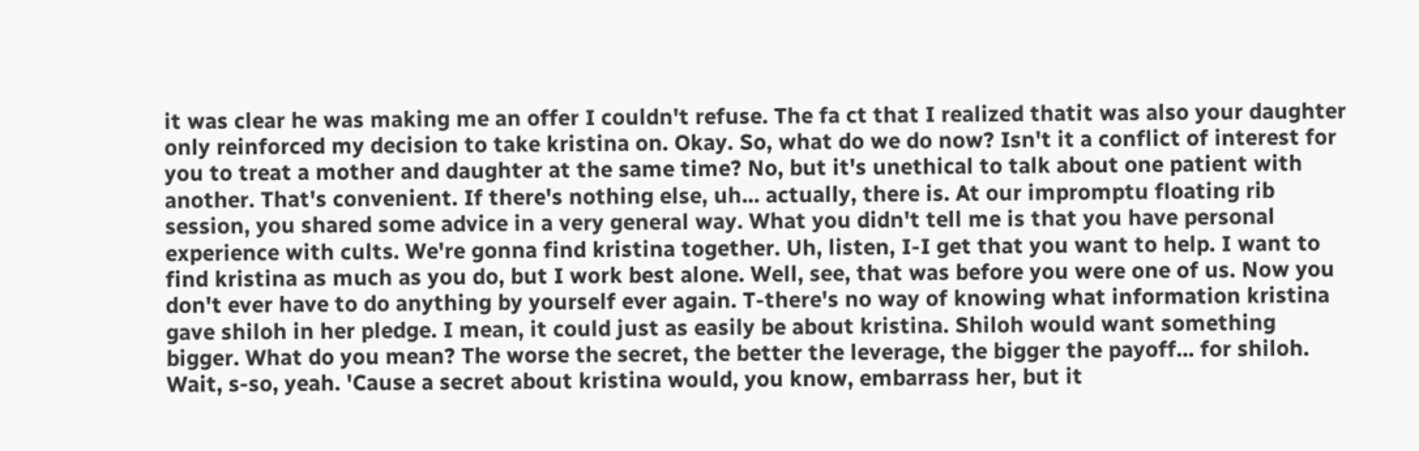it was clear he was making me an offer I couldn't refuse. The fa ct that I realized thatit was also your daughter only reinforced my decision to take kristina on. Okay. So, what do we do now? Isn't it a conflict of interest for you to treat a mother and daughter at the same time? No, but it's unethical to talk about one patient with another. That's convenient. If there's nothing else, uh... actually, there is. At our impromptu floating rib session, you shared some advice in a very general way. What you didn't tell me is that you have personal experience with cults. We're gonna find kristina together. Uh, listen, I-I get that you want to help. I want to find kristina as much as you do, but I work best alone. Well, see, that was before you were one of us. Now you don't ever have to do anything by yourself ever again. T-there's no way of knowing what information kristina gave shiloh in her pledge. I mean, it could just as easily be about kristina. Shiloh would want something bigger. What do you mean? The worse the secret, the better the leverage, the bigger the payoff... for shiloh. Wait, s-so, yeah. 'Cause a secret about kristina would, you know, embarrass her, but it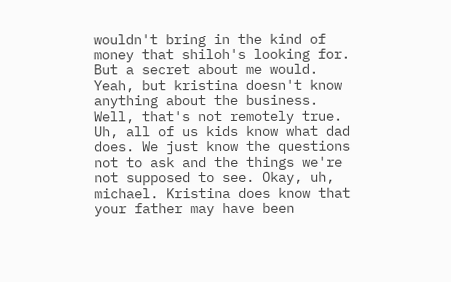wouldn't bring in the kind of money that shiloh's looking for. But a secret about me would. Yeah, but kristina doesn't know anything about the business. Well, that's not remotely true. Uh, all of us kids know what dad does. We just know the questions not to ask and the things we're not supposed to see. Okay, uh, michael. Kristina does know that your father may have been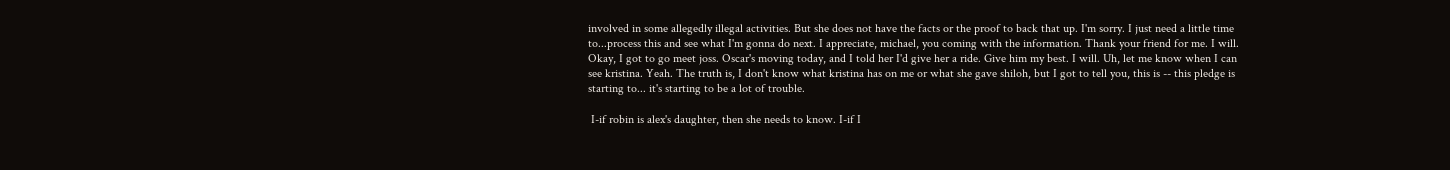involved in some allegedly illegal activities. But she does not have the facts or the proof to back that up. I'm sorry. I just need a little time to...process this and see what I'm gonna do next. I appreciate, michael, you coming with the information. Thank your friend for me. I will. Okay, I got to go meet joss. Oscar's moving today, and I told her I'd give her a ride. Give him my best. I will. Uh, let me know when I can see kristina. Yeah. The truth is, I don't know what kristina has on me or what she gave shiloh, but I got to tell you, this is -- this pledge is starting to... it's starting to be a lot of trouble.

 I-if robin is alex's daughter, then she needs to know. I-if I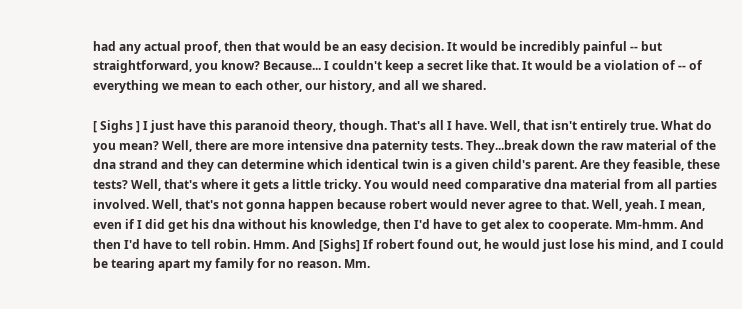had any actual proof, then that would be an easy decision. It would be incredibly painful -- but straightforward, you know? Because... I couldn't keep a secret like that. It would be a violation of -- of everything we mean to each other, our history, and all we shared.

[ Sighs ] I just have this paranoid theory, though. That's all I have. Well, that isn't entirely true. What do you mean? Well, there are more intensive dna paternity tests. They...break down the raw material of the dna strand and they can determine which identical twin is a given child's parent. Are they feasible, these tests? Well, that's where it gets a little tricky. You would need comparative dna material from all parties involved. Well, that's not gonna happen because robert would never agree to that. Well, yeah. I mean, even if I did get his dna without his knowledge, then I'd have to get alex to cooperate. Mm-hmm. And then I'd have to tell robin. Hmm. And [Sighs] If robert found out, he would just lose his mind, and I could be tearing apart my family for no reason. Mm.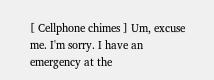[ Cellphone chimes ] Um, excuse me. I'm sorry. I have an emergency at the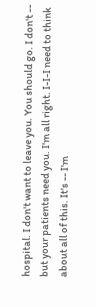hospital. I don't want to leave you. You should go. I don't -- but your patients need you. I'm all right. I-I-I need to think about all of this. It's -- I'm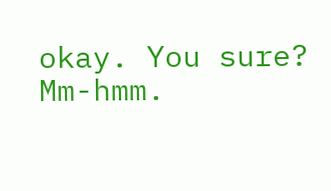okay. You sure? Mm-hmm.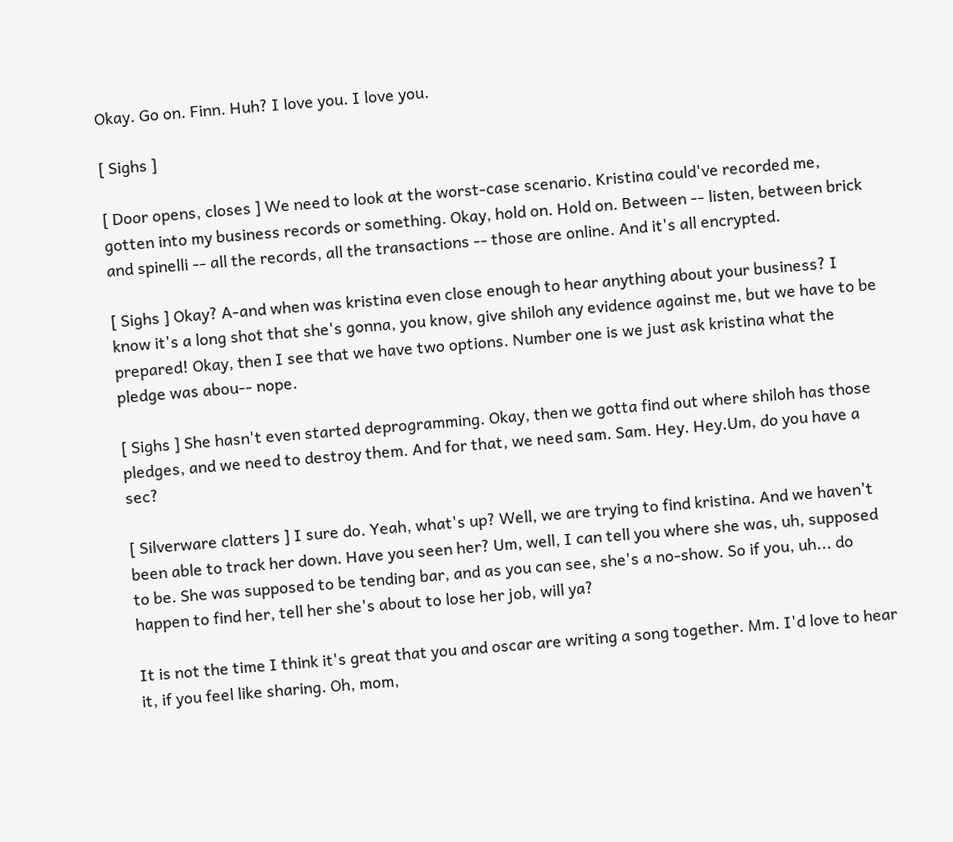Okay. Go on. Finn. Huh? I love you. I love you.

[ Sighs ]

[ Door opens, closes ] We need to look at the worst-case scenario. Kristina could've recorded me, gotten into my business records or something. Okay, hold on. Hold on. Between -- listen, between brick and spinelli -- all the records, all the transactions -- those are online. And it's all encrypted.

[ Sighs ] Okay? A-and when was kristina even close enough to hear anything about your business? I know it's a long shot that she's gonna, you know, give shiloh any evidence against me, but we have to be prepared! Okay, then I see that we have two options. Number one is we just ask kristina what the pledge was abou-- nope.

[ Sighs ] She hasn't even started deprogramming. Okay, then we gotta find out where shiloh has those pledges, and we need to destroy them. And for that, we need sam. Sam. Hey. Hey.Um, do you have a sec?

[ Silverware clatters ] I sure do. Yeah, what's up? Well, we are trying to find kristina. And we haven't been able to track her down. Have you seen her? Um, well, I can tell you where she was, uh, supposed to be. She was supposed to be tending bar, and as you can see, she's a no-show. So if you, uh... do happen to find her, tell her she's about to lose her job, will ya?

It is not the time I think it's great that you and oscar are writing a song together. Mm. I'd love to hear it, if you feel like sharing. Oh, mom,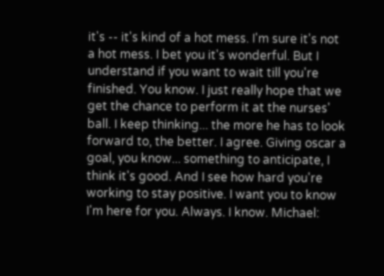it's -- it's kind of a hot mess. I'm sure it's not a hot mess. I bet you it's wonderful. But I understand if you want to wait till you're finished. You know. I just really hope that we get the chance to perform it at the nurses' ball. I keep thinking... the more he has to look forward to, the better. I agree. Giving oscar a goal, you know... something to anticipate, I think it's good. And I see how hard you're working to stay positive. I want you to know I'm here for you. Always. I know. Michael: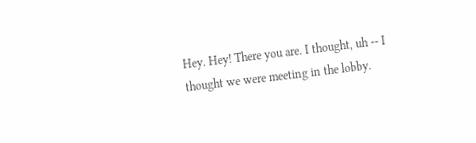Hey. Hey! There you are. I thought, uh -- I thought we were meeting in the lobby.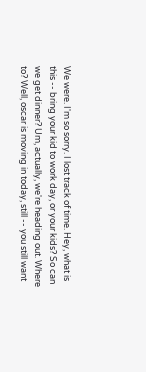We were. I'm so sorry. I lost track of time. Hey, what is this -- bring your kid to work day, or your kids? So can we get dinner? Um, actually, we're heading out. Where to? Well, oscar is moving in today, still -- you still want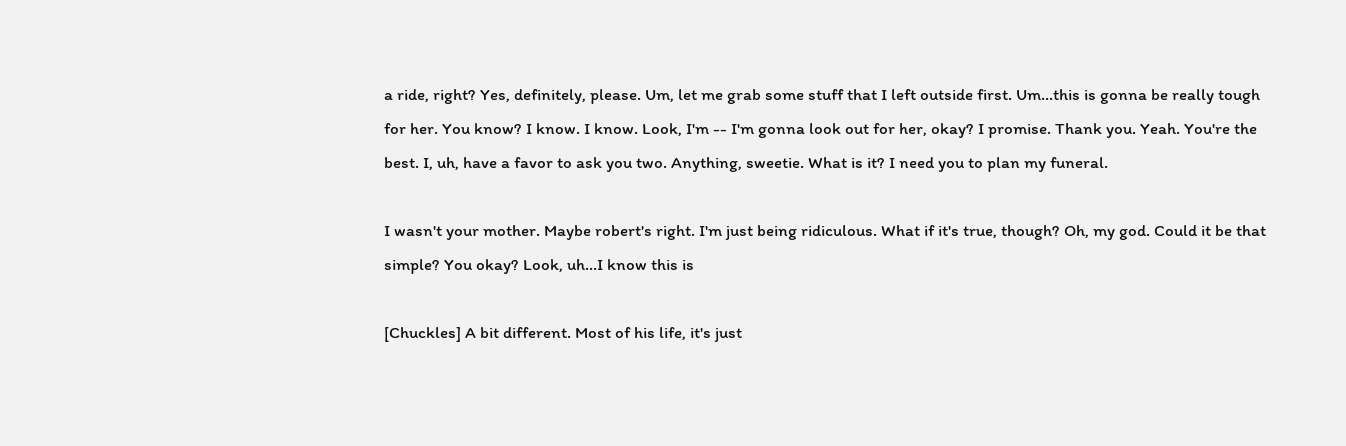a ride, right? Yes, definitely, please. Um, let me grab some stuff that I left outside first. Um...this is gonna be really tough for her. You know? I know. I know. Look, I'm -- I'm gonna look out for her, okay? I promise. Thank you. Yeah. You're the best. I, uh, have a favor to ask you two. Anything, sweetie. What is it? I need you to plan my funeral.

I wasn't your mother. Maybe robert's right. I'm just being ridiculous. What if it's true, though? Oh, my god. Could it be that simple? You okay? Look, uh...I know this is

[Chuckles] A bit different. Most of his life, it's just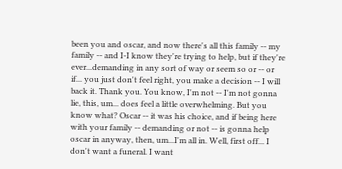been you and oscar, and now there's all this family -- my family -- and I-I know they're trying to help, but if they're ever...demanding in any sort of way or seem so or -- or if... you just don't feel right, you make a decision -- I will back it. Thank you. You know, I'm not -- I'm not gonna lie, this, um... does feel a little overwhelming. But you know what? Oscar -- it was his choice, and if being here with your family -- demanding or not -- is gonna help oscar in anyway, then, um...I'm all in. Well, first off... I don't want a funeral. I want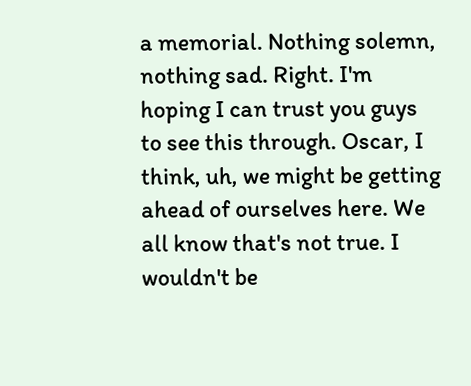a memorial. Nothing solemn, nothing sad. Right. I'm hoping I can trust you guys to see this through. Oscar, I think, uh, we might be getting ahead of ourselves here. We all know that's not true. I wouldn't be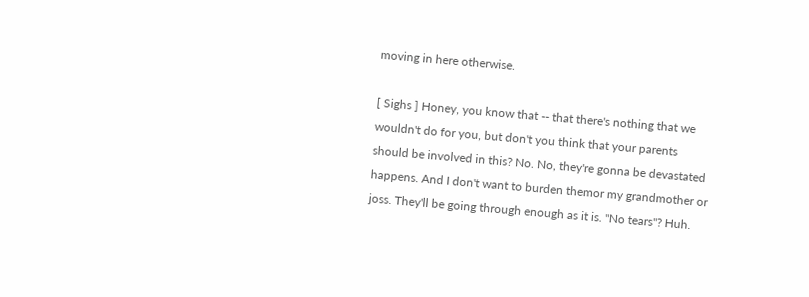moving in here otherwise.

[ Sighs ] Honey, you know that -- that there's nothing that we wouldn't do for you, but don't you think that your parents should be involved in this? No. No, they're gonna be devastated happens. And I don't want to burden themor my grandmother or joss. They'll be going through enough as it is. "No tears"? Huh.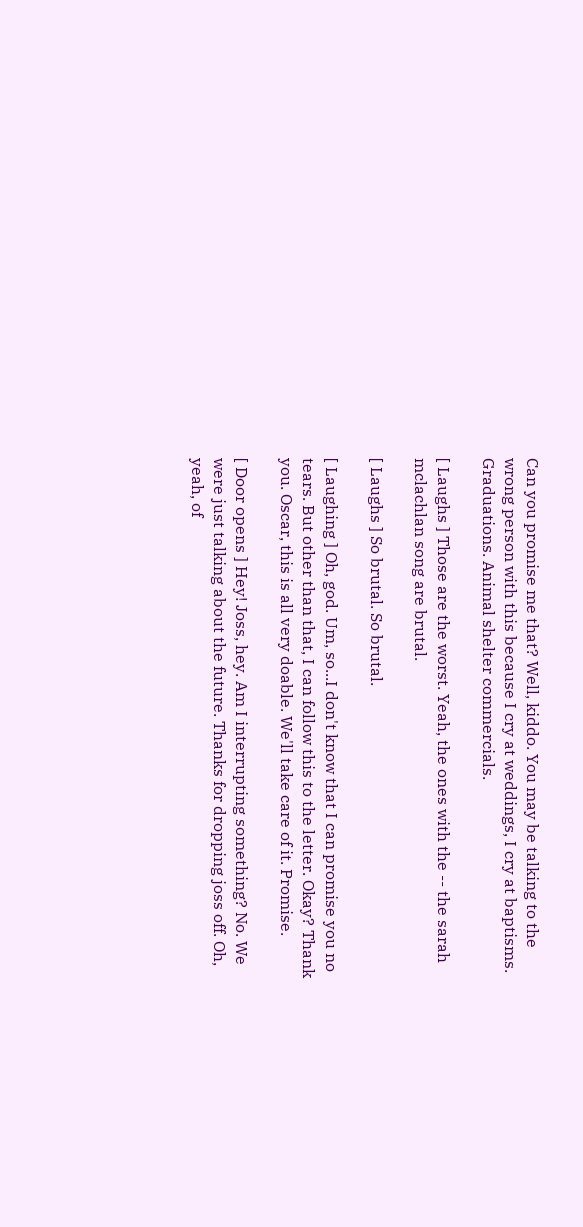Can you promise me that? Well, kiddo. You may be talking to the wrong person with this because I cry at weddings, I cry at baptisms. Graduations. Animal shelter commercials.

[ Laughs ] Those are the worst. Yeah, the ones with the -- the sarah mclachlan song are brutal.

[ Laughs ] So brutal. So brutal.

[ Laughing ] Oh, god. Um, so...I don't know that I can promise you no tears. But other than that, I can follow this to the letter. Okay? Thank you. Oscar, this is all very doable. We'll take care of it. Promise.

[ Door opens ] Hey! Joss, hey. Am I interrupting something? No. We were just talking about the future. Thanks for dropping joss off. Oh, yeah, of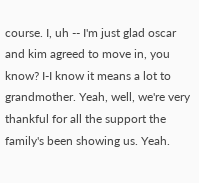course. I, uh -- I'm just glad oscar and kim agreed to move in, you know? I-I know it means a lot to grandmother. Yeah, well, we're very thankful for all the support the family's been showing us. Yeah.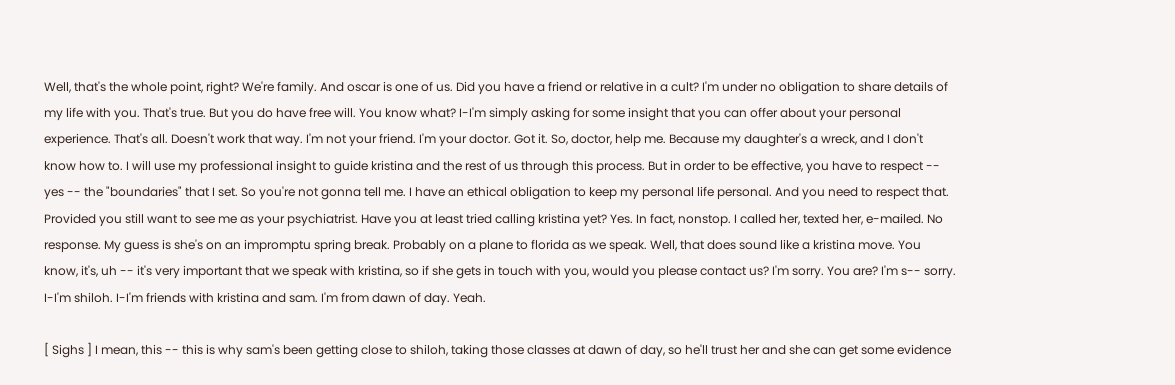Well, that's the whole point, right? We're family. And oscar is one of us. Did you have a friend or relative in a cult? I'm under no obligation to share details of my life with you. That's true. But you do have free will. You know what? I-I'm simply asking for some insight that you can offer about your personal experience. That's all. Doesn't work that way. I'm not your friend. I'm your doctor. Got it. So, doctor, help me. Because my daughter's a wreck, and I don't know how to. I will use my professional insight to guide kristina and the rest of us through this process. But in order to be effective, you have to respect -- yes -- the "boundaries" that I set. So you're not gonna tell me. I have an ethical obligation to keep my personal life personal. And you need to respect that. Provided you still want to see me as your psychiatrist. Have you at least tried calling kristina yet? Yes. In fact, nonstop. I called her, texted her, e-mailed. No response. My guess is she's on an impromptu spring break. Probably on a plane to florida as we speak. Well, that does sound like a kristina move. You know, it's, uh -- it's very important that we speak with kristina, so if she gets in touch with you, would you please contact us? I'm sorry. You are? I'm s-- sorry. I-I'm shiloh. I-I'm friends with kristina and sam. I'm from dawn of day. Yeah.

[ Sighs ] I mean, this -- this is why sam's been getting close to shiloh, taking those classes at dawn of day, so he'll trust her and she can get some evidence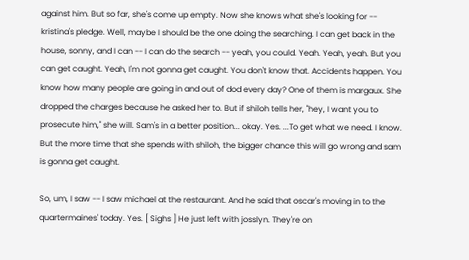against him. But so far, she's come up empty. Now she knows what she's looking for -- kristina's pledge. Well, maybe I should be the one doing the searching. I can get back in the house, sonny, and I can -- I can do the search -- yeah, you could. Yeah. Yeah, yeah. But you can get caught. Yeah, I'm not gonna get caught. You don't know that. Accidents happen. You know how many people are going in and out of dod every day? One of them is margaux. She dropped the charges because he asked her to. But if shiloh tells her, "hey, I want you to prosecute him," she will. Sam's in a better position... okay. Yes. ...To get what we need. I know. But the more time that she spends with shiloh, the bigger chance this will go wrong and sam is gonna get caught.

So, um, I saw -- I saw michael at the restaurant. And he said that oscar's moving in to the quartermaines' today. Yes. [ Sighs ] He just left with josslyn. They're on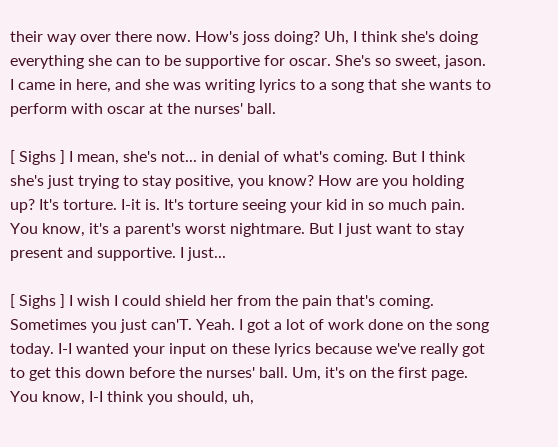their way over there now. How's joss doing? Uh, I think she's doing everything she can to be supportive for oscar. She's so sweet, jason. I came in here, and she was writing lyrics to a song that she wants to perform with oscar at the nurses' ball.

[ Sighs ] I mean, she's not... in denial of what's coming. But I think she's just trying to stay positive, you know? How are you holding up? It's torture. I-it is. It's torture seeing your kid in so much pain. You know, it's a parent's worst nightmare. But I just want to stay present and supportive. I just...

[ Sighs ] I wish I could shield her from the pain that's coming. Sometimes you just can'T. Yeah. I got a lot of work done on the song today. I-I wanted your input on these lyrics because we've really got to get this down before the nurses' ball. Um, it's on the first page. You know, I-I think you should, uh,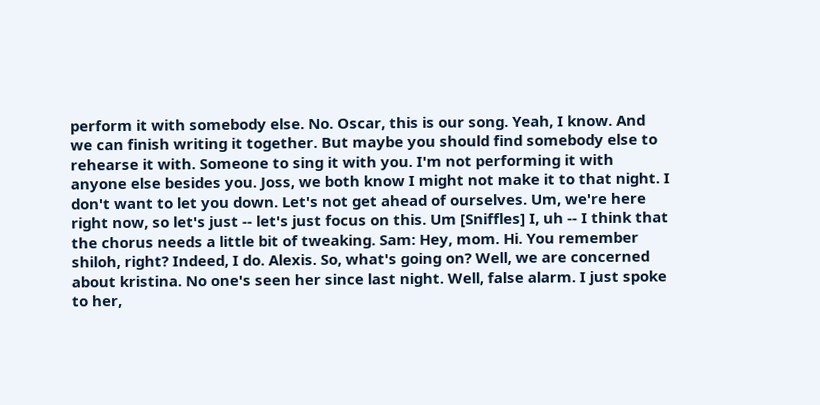perform it with somebody else. No. Oscar, this is our song. Yeah, I know. And we can finish writing it together. But maybe you should find somebody else to rehearse it with. Someone to sing it with you. I'm not performing it with anyone else besides you. Joss, we both know I might not make it to that night. I don't want to let you down. Let's not get ahead of ourselves. Um, we're here right now, so let's just -- let's just focus on this. Um [Sniffles] I, uh -- I think that the chorus needs a little bit of tweaking. Sam: Hey, mom. Hi. You remember shiloh, right? Indeed, I do. Alexis. So, what's going on? Well, we are concerned about kristina. No one's seen her since last night. Well, false alarm. I just spoke to her,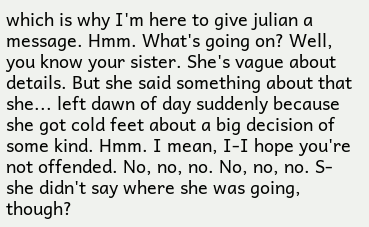which is why I'm here to give julian a message. Hmm. What's going on? Well, you know your sister. She's vague about details. But she said something about that she... left dawn of day suddenly because she got cold feet about a big decision of some kind. Hmm. I mean, I-I hope you're not offended. No, no, no. No, no, no. S-she didn't say where she was going, though?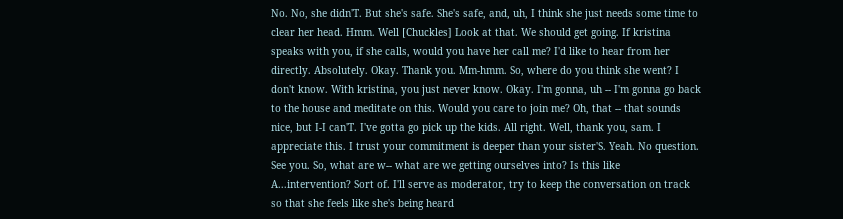No. No, she didn'T. But she's safe. She's safe, and, uh, I think she just needs some time to clear her head. Hmm. Well [Chuckles] Look at that. We should get going. If kristina speaks with you, if she calls, would you have her call me? I'd like to hear from her directly. Absolutely. Okay. Thank you. Mm-hmm. So, where do you think she went? I don't know. With kristina, you just never know. Okay. I'm gonna, uh -- I'm gonna go back to the house and meditate on this. Would you care to join me? Oh, that -- that sounds nice, but I-I can'T. I've gotta go pick up the kids. All right. Well, thank you, sam. I appreciate this. I trust your commitment is deeper than your sister'S. Yeah. No question. See you. So, what are w-- what are we getting ourselves into? Is this like A...intervention? Sort of. I'll serve as moderator, try to keep the conversation on track so that she feels like she's being heard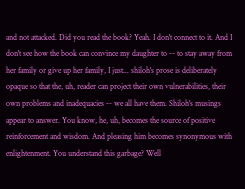and not attacked. Did you read the book? Yeah. I don't connect to it. And I don't see how the book can convince my daughter to -- to stay away from her family or give up her family, I just... shiloh's prose is deliberately opaque so that the, uh, reader can project their own vulnerabilities, their own problems and inadequacies -- we all have them. Shiloh's musings appear to answer. You know, he, uh, becomes the source of positive reinforcement and wisdom. And pleasing him becomes synonymous with enlightenment. You understand this garbage? Well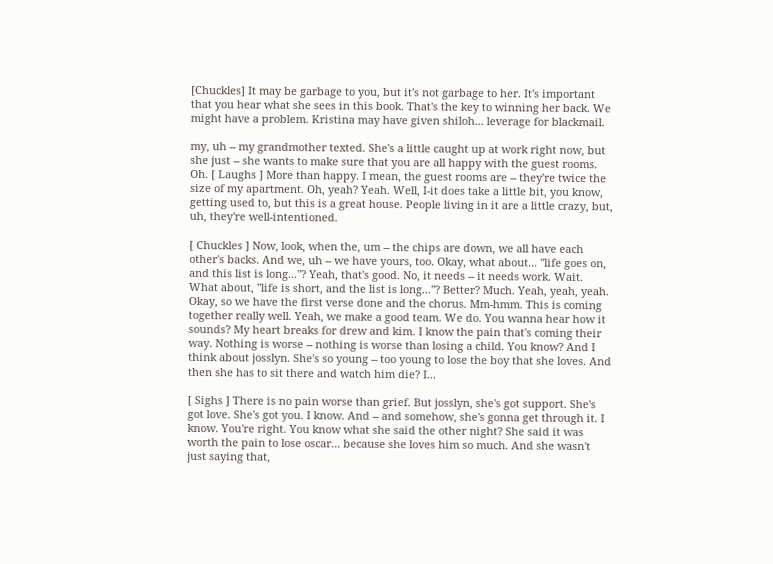[Chuckles] It may be garbage to you, but it's not garbage to her. It's important that you hear what she sees in this book. That's the key to winning her back. We might have a problem. Kristina may have given shiloh... leverage for blackmail.

my, uh -- my grandmother texted. She's a little caught up at work right now, but she just -- she wants to make sure that you are all happy with the guest rooms. Oh. [ Laughs ] More than happy. I mean, the guest rooms are -- they're twice the size of my apartment. Oh, yeah? Yeah. Well, I-it does take a little bit, you know, getting used to, but this is a great house. People living in it are a little crazy, but, uh, they're well-intentioned.

[ Chuckles ] Now, look, when the, um -- the chips are down, we all have each other's backs. And we, uh -- we have yours, too. Okay, what about... "life goes on, and this list is long..."? Yeah, that's good. No, it needs -- it needs work. Wait. What about, "life is short, and the list is long..."? Better? Much. Yeah, yeah, yeah. Okay, so we have the first verse done and the chorus. Mm-hmm. This is coming together really well. Yeah, we make a good team. We do. You wanna hear how it sounds? My heart breaks for drew and kim. I know the pain that's coming their way. Nothing is worse -- nothing is worse than losing a child. You know? And I think about josslyn. She's so young -- too young to lose the boy that she loves. And then she has to sit there and watch him die? I...

[ Sighs ] There is no pain worse than grief. But josslyn, she's got support. She's got love. She's got you. I know. And -- and somehow, she's gonna get through it. I know. You're right. You know what she said the other night? She said it was worth the pain to lose oscar... because she loves him so much. And she wasn't just saying that,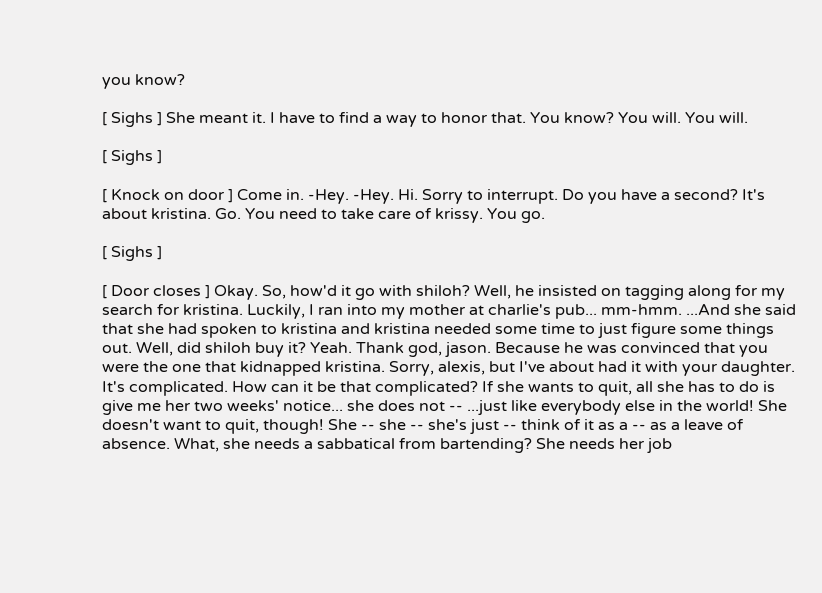you know?

[ Sighs ] She meant it. I have to find a way to honor that. You know? You will. You will.

[ Sighs ]

[ Knock on door ] Come in. -Hey. -Hey. Hi. Sorry to interrupt. Do you have a second? It's about kristina. Go. You need to take care of krissy. You go.

[ Sighs ]

[ Door closes ] Okay. So, how'd it go with shiloh? Well, he insisted on tagging along for my search for kristina. Luckily, I ran into my mother at charlie's pub... mm-hmm. ...And she said that she had spoken to kristina and kristina needed some time to just figure some things out. Well, did shiloh buy it? Yeah. Thank god, jason. Because he was convinced that you were the one that kidnapped kristina. Sorry, alexis, but I've about had it with your daughter. It's complicated. How can it be that complicated? If she wants to quit, all she has to do is give me her two weeks' notice... she does not -- ...just like everybody else in the world! She doesn't want to quit, though! She -- she -- she's just -- think of it as a -- as a leave of absence. What, she needs a sabbatical from bartending? She needs her job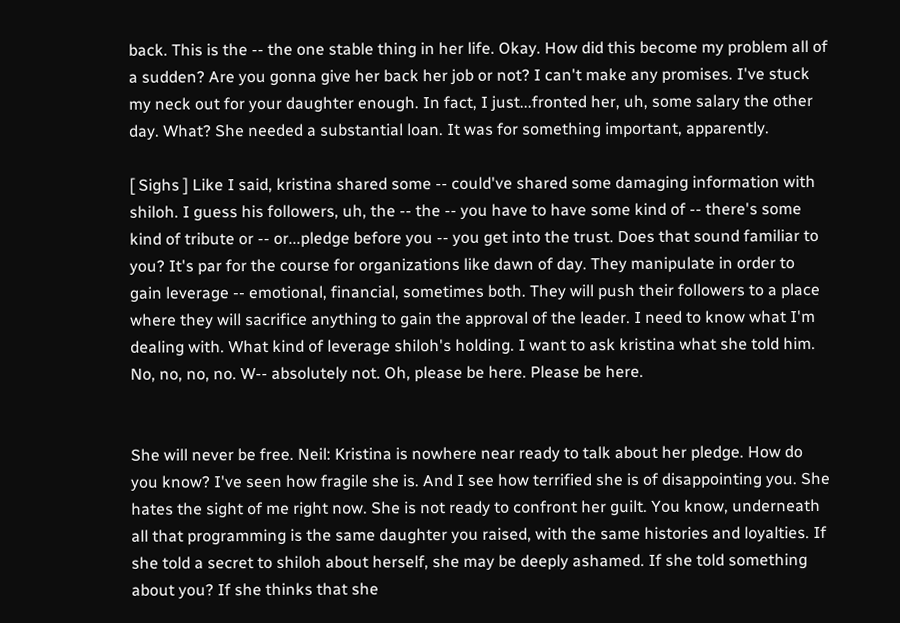back. This is the -- the one stable thing in her life. Okay. How did this become my problem all of a sudden? Are you gonna give her back her job or not? I can't make any promises. I've stuck my neck out for your daughter enough. In fact, I just...fronted her, uh, some salary the other day. What? She needed a substantial loan. It was for something important, apparently.

[ Sighs ] Like I said, kristina shared some -- could've shared some damaging information with shiloh. I guess his followers, uh, the -- the -- you have to have some kind of -- there's some kind of tribute or -- or...pledge before you -- you get into the trust. Does that sound familiar to you? It's par for the course for organizations like dawn of day. They manipulate in order to gain leverage -- emotional, financial, sometimes both. They will push their followers to a place where they will sacrifice anything to gain the approval of the leader. I need to know what I'm dealing with. What kind of leverage shiloh's holding. I want to ask kristina what she told him. No, no, no, no. W-- absolutely not. Oh, please be here. Please be here.


She will never be free. Neil: Kristina is nowhere near ready to talk about her pledge. How do you know? I've seen how fragile she is. And I see how terrified she is of disappointing you. She hates the sight of me right now. She is not ready to confront her guilt. You know, underneath all that programming is the same daughter you raised, with the same histories and loyalties. If she told a secret to shiloh about herself, she may be deeply ashamed. If she told something about you? If she thinks that she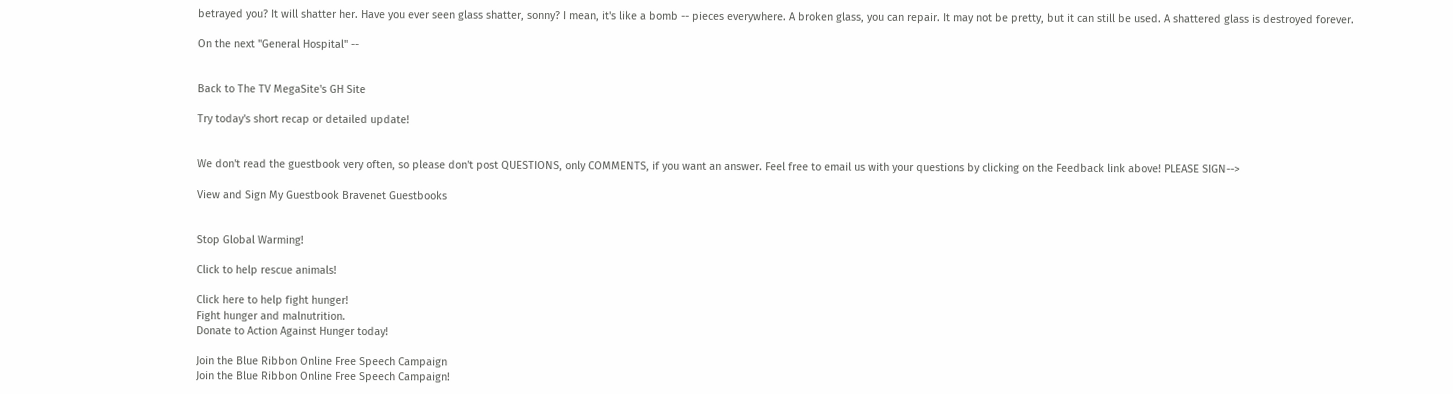betrayed you? It will shatter her. Have you ever seen glass shatter, sonny? I mean, it's like a bomb -- pieces everywhere. A broken glass, you can repair. It may not be pretty, but it can still be used. A shattered glass is destroyed forever.

On the next "General Hospital" --


Back to The TV MegaSite's GH Site

Try today's short recap or detailed update!


We don't read the guestbook very often, so please don't post QUESTIONS, only COMMENTS, if you want an answer. Feel free to email us with your questions by clicking on the Feedback link above! PLEASE SIGN-->

View and Sign My Guestbook Bravenet Guestbooks


Stop Global Warming!

Click to help rescue animals!

Click here to help fight hunger!
Fight hunger and malnutrition.
Donate to Action Against Hunger today!

Join the Blue Ribbon Online Free Speech Campaign
Join the Blue Ribbon Online Free Speech Campaign!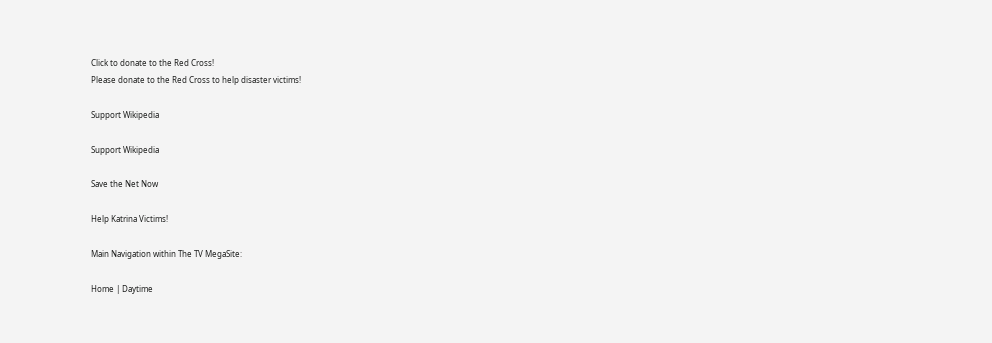Click to donate to the Red Cross!
Please donate to the Red Cross to help disaster victims!

Support Wikipedia

Support Wikipedia

Save the Net Now

Help Katrina Victims!

Main Navigation within The TV MegaSite:

Home | Daytime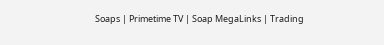Soaps | Primetime TV | Soap MegaLinks | Trading